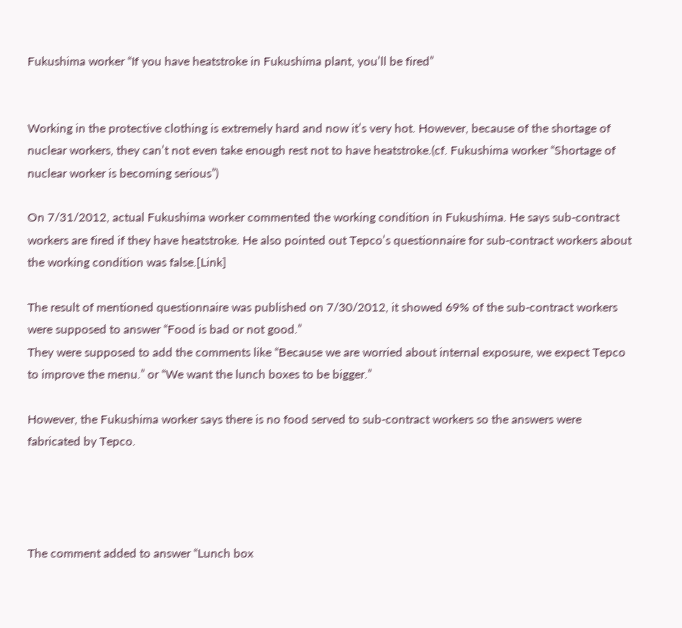Fukushima worker “If you have heatstroke in Fukushima plant, you’ll be fired”


Working in the protective clothing is extremely hard and now it’s very hot. However, because of the shortage of nuclear workers, they can’t not even take enough rest not to have heatstroke.(cf. Fukushima worker “Shortage of nuclear worker is becoming serious”)

On 7/31/2012, actual Fukushima worker commented the working condition in Fukushima. He says sub-contract workers are fired if they have heatstroke. He also pointed out Tepco’s questionnaire for sub-contract workers about the working condition was false.[Link]

The result of mentioned questionnaire was published on 7/30/2012, it showed 69% of the sub-contract workers were supposed to answer “Food is bad or not good.”
They were supposed to add the comments like “Because we are worried about internal exposure, we expect Tepco to improve the menu.” or “We want the lunch boxes to be bigger.”

However, the Fukushima worker says there is no food served to sub-contract workers so the answers were fabricated by Tepco.




The comment added to answer “Lunch box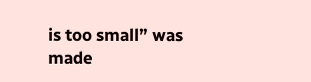is too small” was made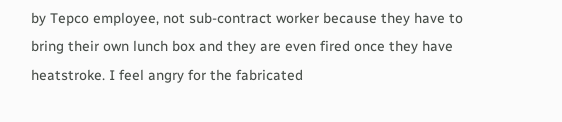by Tepco employee, not sub-contract worker because they have to bring their own lunch box and they are even fired once they have heatstroke. I feel angry for the fabricated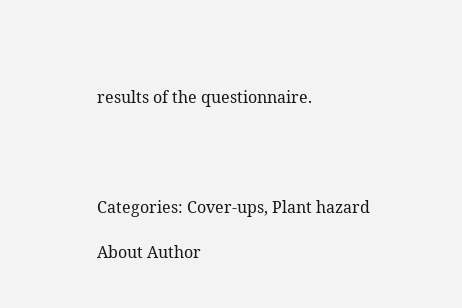results of the questionnaire.




Categories: Cover-ups, Plant hazard

About Author